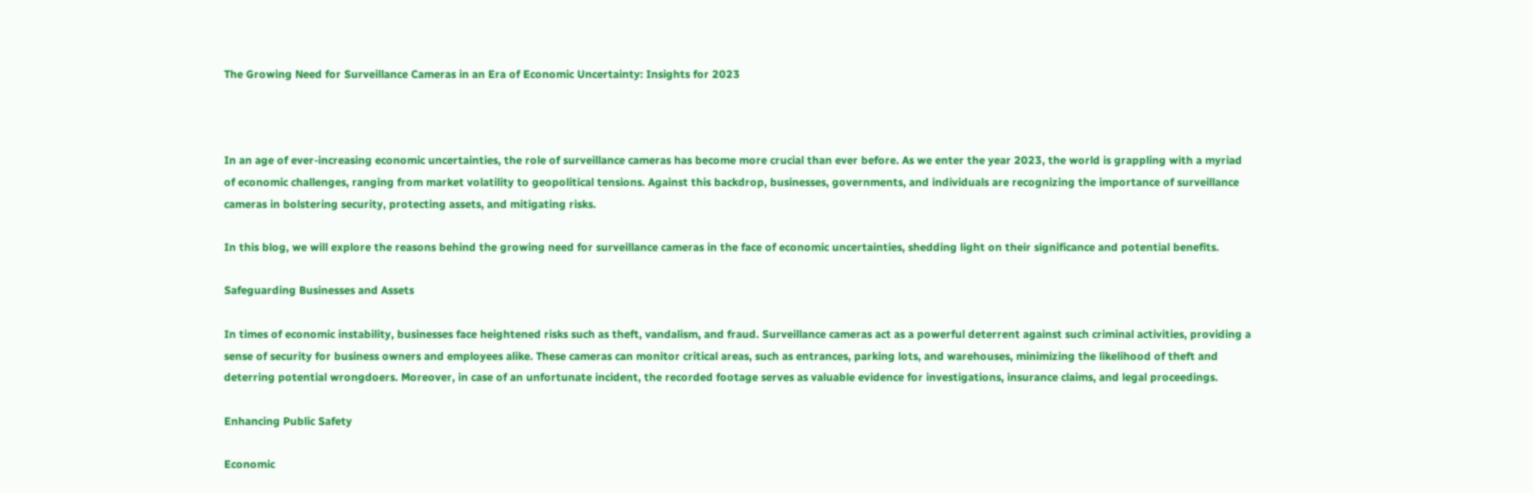The Growing Need for Surveillance Cameras in an Era of Economic Uncertainty: Insights for 2023



In an age of ever-increasing economic uncertainties, the role of surveillance cameras has become more crucial than ever before. As we enter the year 2023, the world is grappling with a myriad of economic challenges, ranging from market volatility to geopolitical tensions. Against this backdrop, businesses, governments, and individuals are recognizing the importance of surveillance cameras in bolstering security, protecting assets, and mitigating risks.

In this blog, we will explore the reasons behind the growing need for surveillance cameras in the face of economic uncertainties, shedding light on their significance and potential benefits.

Safeguarding Businesses and Assets

In times of economic instability, businesses face heightened risks such as theft, vandalism, and fraud. Surveillance cameras act as a powerful deterrent against such criminal activities, providing a sense of security for business owners and employees alike. These cameras can monitor critical areas, such as entrances, parking lots, and warehouses, minimizing the likelihood of theft and deterring potential wrongdoers. Moreover, in case of an unfortunate incident, the recorded footage serves as valuable evidence for investigations, insurance claims, and legal proceedings.

Enhancing Public Safety

Economic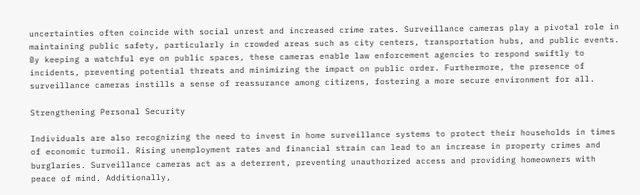uncertainties often coincide with social unrest and increased crime rates. Surveillance cameras play a pivotal role in maintaining public safety, particularly in crowded areas such as city centers, transportation hubs, and public events. By keeping a watchful eye on public spaces, these cameras enable law enforcement agencies to respond swiftly to incidents, preventing potential threats and minimizing the impact on public order. Furthermore, the presence of surveillance cameras instills a sense of reassurance among citizens, fostering a more secure environment for all.

Strengthening Personal Security

Individuals are also recognizing the need to invest in home surveillance systems to protect their households in times of economic turmoil. Rising unemployment rates and financial strain can lead to an increase in property crimes and burglaries. Surveillance cameras act as a deterrent, preventing unauthorized access and providing homeowners with peace of mind. Additionally,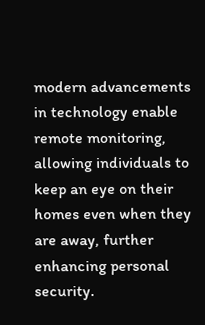modern advancements in technology enable remote monitoring, allowing individuals to keep an eye on their homes even when they are away, further enhancing personal security.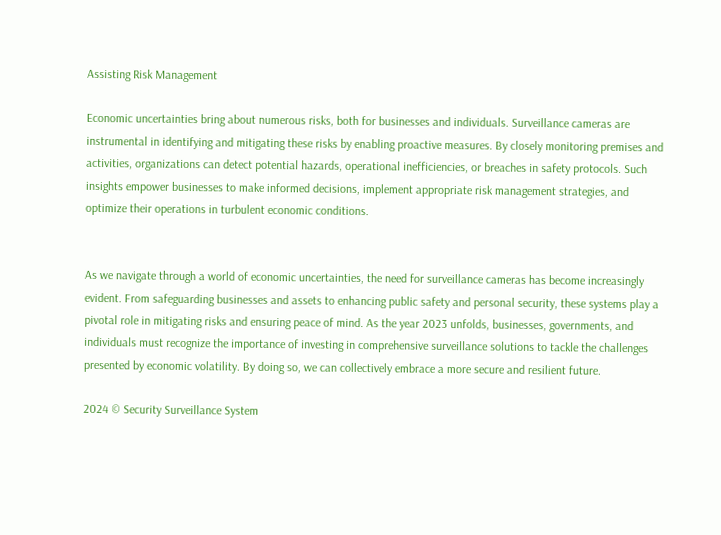Assisting Risk Management

Economic uncertainties bring about numerous risks, both for businesses and individuals. Surveillance cameras are instrumental in identifying and mitigating these risks by enabling proactive measures. By closely monitoring premises and activities, organizations can detect potential hazards, operational inefficiencies, or breaches in safety protocols. Such insights empower businesses to make informed decisions, implement appropriate risk management strategies, and optimize their operations in turbulent economic conditions.


As we navigate through a world of economic uncertainties, the need for surveillance cameras has become increasingly evident. From safeguarding businesses and assets to enhancing public safety and personal security, these systems play a pivotal role in mitigating risks and ensuring peace of mind. As the year 2023 unfolds, businesses, governments, and individuals must recognize the importance of investing in comprehensive surveillance solutions to tackle the challenges presented by economic volatility. By doing so, we can collectively embrace a more secure and resilient future.

2024 © Security Surveillance System